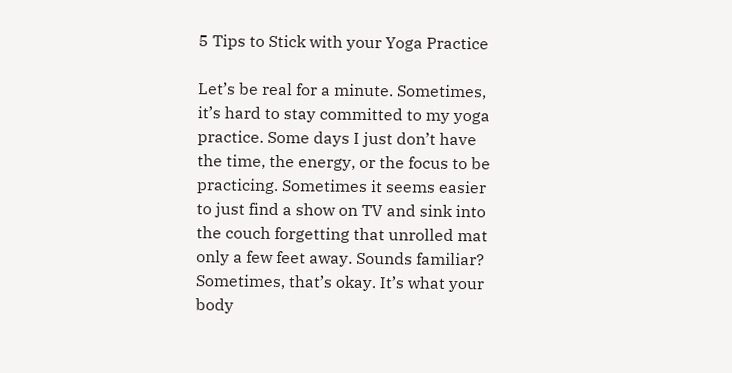5 Tips to Stick with your Yoga Practice

Let’s be real for a minute. Sometimes, it’s hard to stay committed to my yoga practice. Some days I just don’t have the time, the energy, or the focus to be practicing. Sometimes it seems easier to just find a show on TV and sink into the couch forgetting that unrolled mat only a few feet away. Sounds familiar? Sometimes, that’s okay. It’s what your body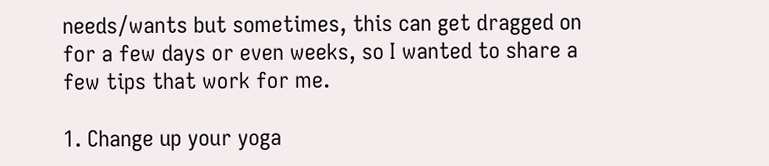needs/wants but sometimes, this can get dragged on for a few days or even weeks, so I wanted to share a few tips that work for me.

1. Change up your yoga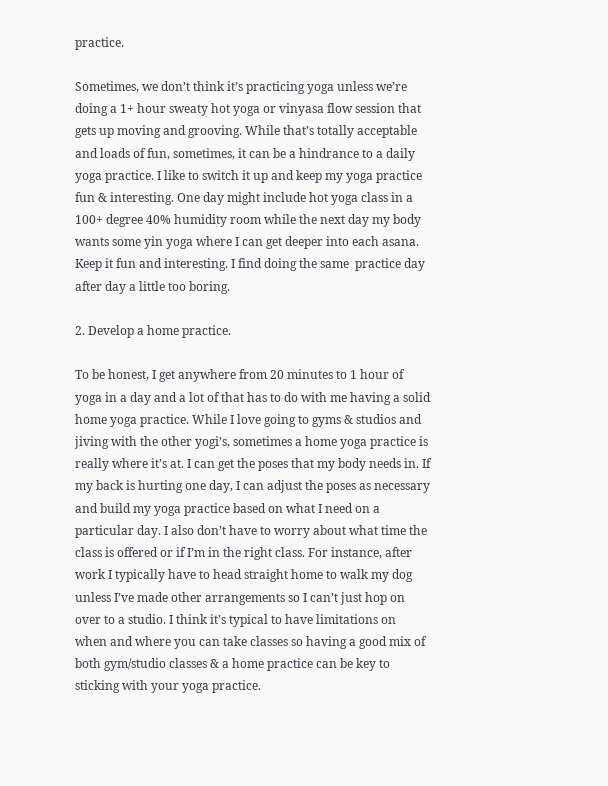practice.

Sometimes, we don’t think it’s practicing yoga unless we’re doing a 1+ hour sweaty hot yoga or vinyasa flow session that gets up moving and grooving. While that’s totally acceptable and loads of fun, sometimes, it can be a hindrance to a daily yoga practice. I like to switch it up and keep my yoga practice fun & interesting. One day might include hot yoga class in a 100+ degree 40% humidity room while the next day my body wants some yin yoga where I can get deeper into each asana. Keep it fun and interesting. I find doing the same  practice day after day a little too boring.

2. Develop a home practice.

To be honest, I get anywhere from 20 minutes to 1 hour of yoga in a day and a lot of that has to do with me having a solid home yoga practice. While I love going to gyms & studios and jiving with the other yogi’s, sometimes a home yoga practice is really where it’s at. I can get the poses that my body needs in. If my back is hurting one day, I can adjust the poses as necessary and build my yoga practice based on what I need on a particular day. I also don’t have to worry about what time the class is offered or if I’m in the right class. For instance, after work I typically have to head straight home to walk my dog unless I’ve made other arrangements so I can’t just hop on over to a studio. I think it’s typical to have limitations on when and where you can take classes so having a good mix of both gym/studio classes & a home practice can be key to sticking with your yoga practice.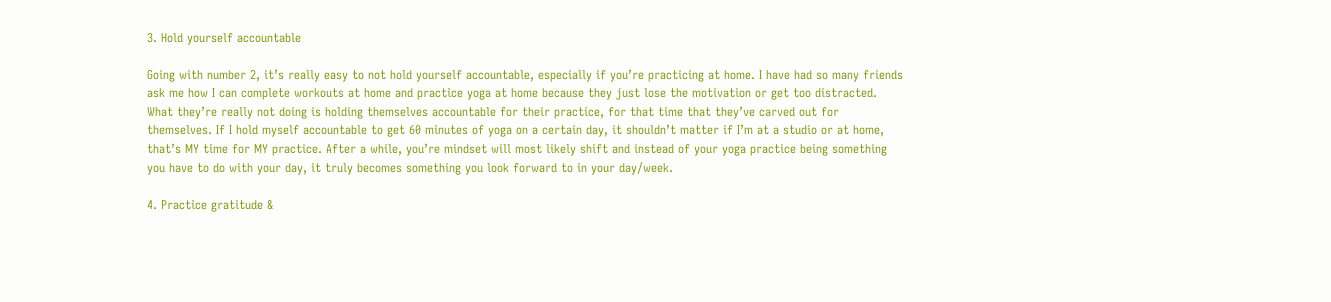3. Hold yourself accountable

Going with number 2, it’s really easy to not hold yourself accountable, especially if you’re practicing at home. I have had so many friends ask me how I can complete workouts at home and practice yoga at home because they just lose the motivation or get too distracted. What they’re really not doing is holding themselves accountable for their practice, for that time that they’ve carved out for themselves. If I hold myself accountable to get 60 minutes of yoga on a certain day, it shouldn’t matter if I’m at a studio or at home, that’s MY time for MY practice. After a while, you’re mindset will most likely shift and instead of your yoga practice being something you have to do with your day, it truly becomes something you look forward to in your day/week.

4. Practice gratitude &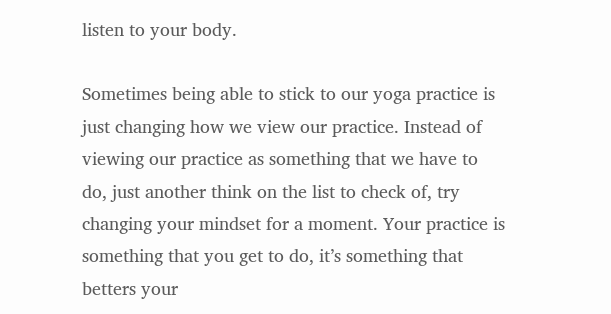listen to your body.

Sometimes being able to stick to our yoga practice is just changing how we view our practice. Instead of viewing our practice as something that we have to do, just another think on the list to check of, try changing your mindset for a moment. Your practice is something that you get to do, it’s something that betters your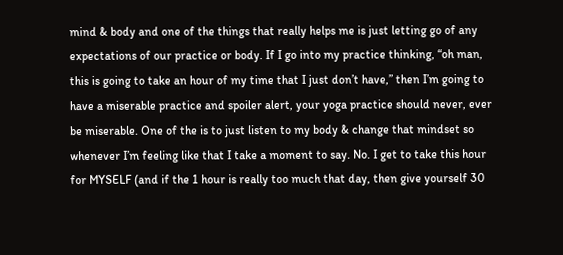mind & body and one of the things that really helps me is just letting go of any expectations of our practice or body. If I go into my practice thinking, “oh man, this is going to take an hour of my time that I just don’t have,” then I’m going to have a miserable practice and spoiler alert, your yoga practice should never, ever be miserable. One of the is to just listen to my body & change that mindset so whenever I’m feeling like that I take a moment to say. No. I get to take this hour for MYSELF (and if the 1 hour is really too much that day, then give yourself 30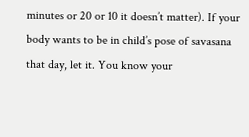minutes or 20 or 10 it doesn’t matter). If your body wants to be in child’s pose of savasana that day, let it. You know your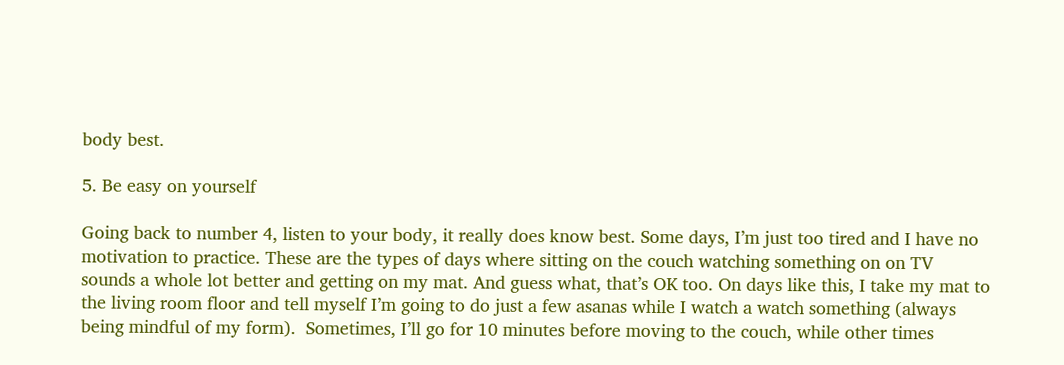body best.

5. Be easy on yourself

Going back to number 4, listen to your body, it really does know best. Some days, I’m just too tired and I have no motivation to practice. These are the types of days where sitting on the couch watching something on on TV sounds a whole lot better and getting on my mat. And guess what, that’s OK too. On days like this, I take my mat to the living room floor and tell myself I’m going to do just a few asanas while I watch a watch something (always being mindful of my form).  Sometimes, I’ll go for 10 minutes before moving to the couch, while other times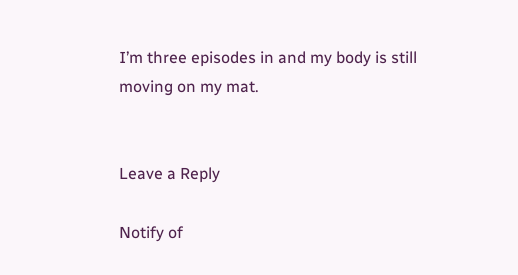I’m three episodes in and my body is still moving on my mat.


Leave a Reply

Notify of